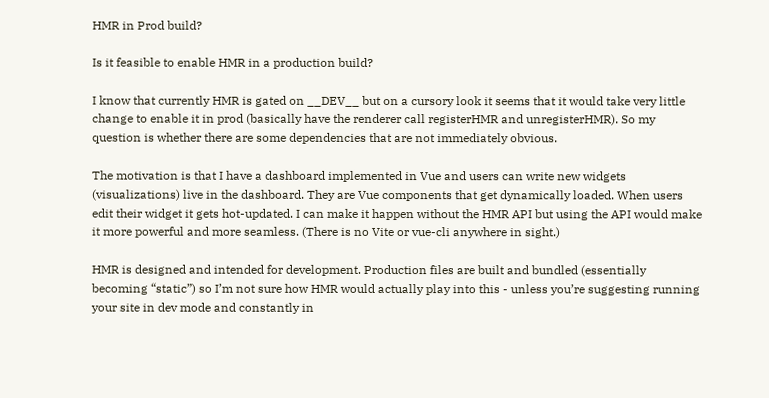HMR in Prod build?

Is it feasible to enable HMR in a production build?

I know that currently HMR is gated on __DEV__ but on a cursory look it seems that it would take very little change to enable it in prod (basically have the renderer call registerHMR and unregisterHMR). So my question is whether there are some dependencies that are not immediately obvious.

The motivation is that I have a dashboard implemented in Vue and users can write new widgets (visualizations) live in the dashboard. They are Vue components that get dynamically loaded. When users edit their widget it gets hot-updated. I can make it happen without the HMR API but using the API would make it more powerful and more seamless. (There is no Vite or vue-cli anywhere in sight.)

HMR is designed and intended for development. Production files are built and bundled (essentially becoming “static”) so I’m not sure how HMR would actually play into this - unless you’re suggesting running your site in dev mode and constantly in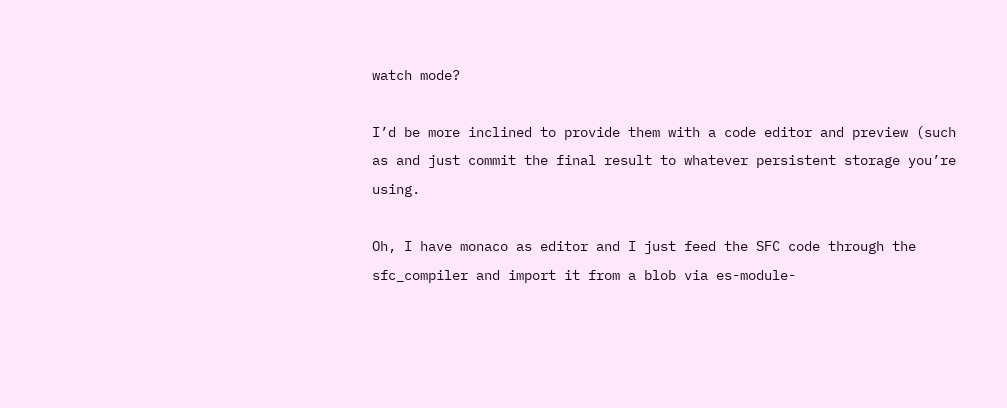watch mode?

I’d be more inclined to provide them with a code editor and preview (such as and just commit the final result to whatever persistent storage you’re using.

Oh, I have monaco as editor and I just feed the SFC code through the sfc_compiler and import it from a blob via es-module-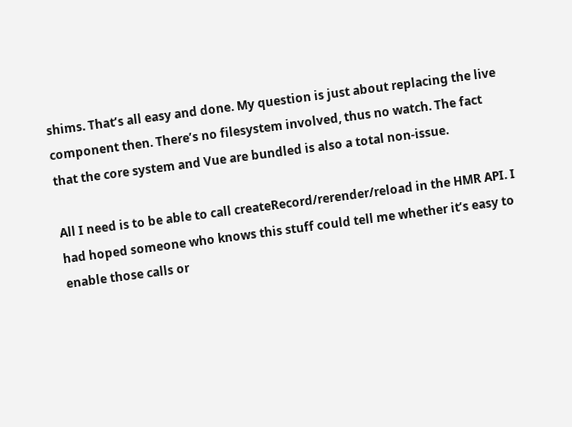shims. That’s all easy and done. My question is just about replacing the live component then. There’s no filesystem involved, thus no watch. The fact that the core system and Vue are bundled is also a total non-issue.

All I need is to be able to call createRecord/rerender/reload in the HMR API. I had hoped someone who knows this stuff could tell me whether it’s easy to enable those calls or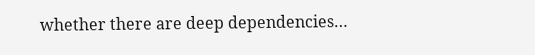whether there are deep dependencies…